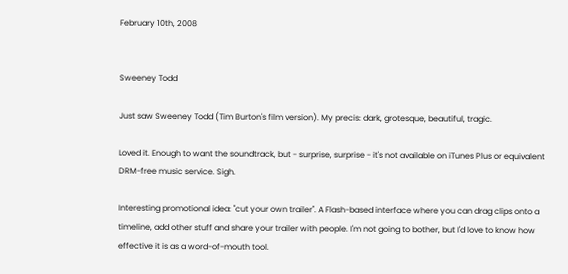February 10th, 2008


Sweeney Todd

Just saw Sweeney Todd (Tim Burton's film version). My precis: dark, grotesque, beautiful, tragic.

Loved it. Enough to want the soundtrack, but - surprise, surprise - it's not available on iTunes Plus or equivalent DRM-free music service. Sigh.

Interesting promotional idea: "cut your own trailer". A Flash-based interface where you can drag clips onto a timeline, add other stuff and share your trailer with people. I'm not going to bother, but I'd love to know how effective it is as a word-of-mouth tool.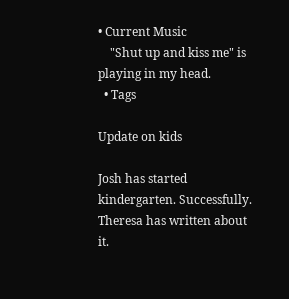• Current Music
    "Shut up and kiss me" is playing in my head.
  • Tags

Update on kids

Josh has started kindergarten. Successfully. Theresa has written about it.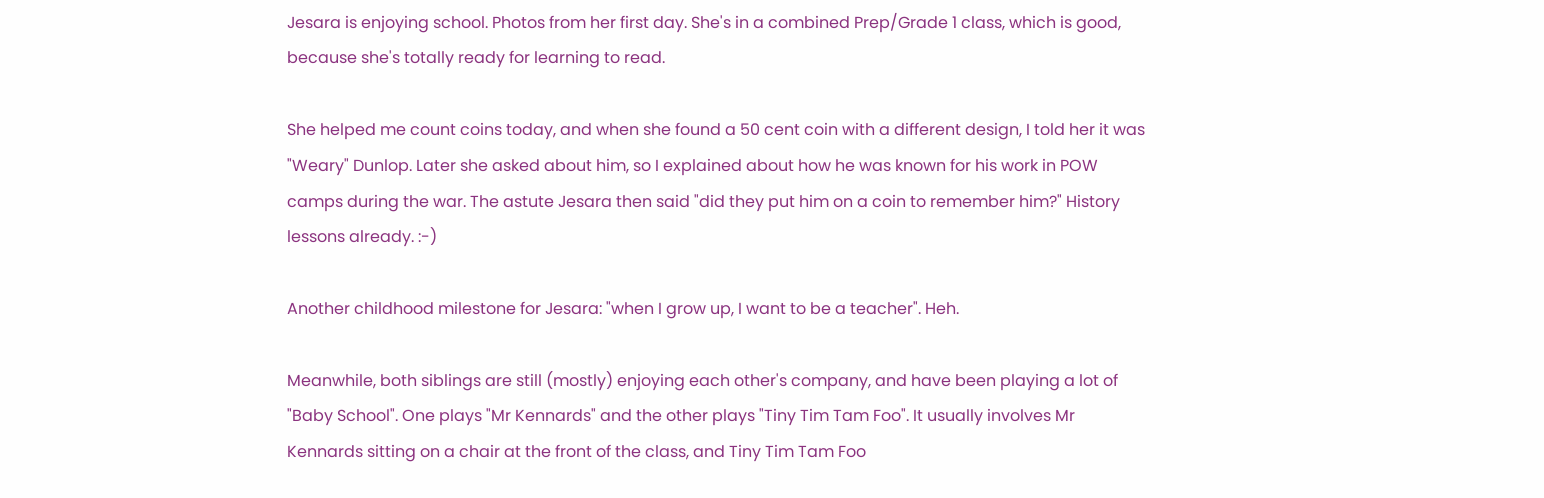Jesara is enjoying school. Photos from her first day. She's in a combined Prep/Grade 1 class, which is good, because she's totally ready for learning to read.

She helped me count coins today, and when she found a 50 cent coin with a different design, I told her it was "Weary" Dunlop. Later she asked about him, so I explained about how he was known for his work in POW camps during the war. The astute Jesara then said "did they put him on a coin to remember him?" History lessons already. :-)

Another childhood milestone for Jesara: "when I grow up, I want to be a teacher". Heh.

Meanwhile, both siblings are still (mostly) enjoying each other's company, and have been playing a lot of "Baby School". One plays "Mr Kennards" and the other plays "Tiny Tim Tam Foo". It usually involves Mr Kennards sitting on a chair at the front of the class, and Tiny Tim Tam Foo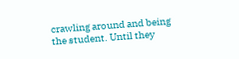crawling around and being the student. Until they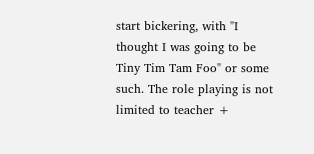start bickering, with "I thought I was going to be Tiny Tim Tam Foo" or some such. The role playing is not limited to teacher +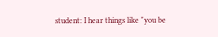student: I hear things like "you be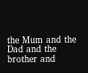the Mum and the Dad and the brother and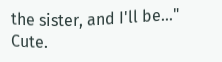the sister, and I'll be..." Cute.